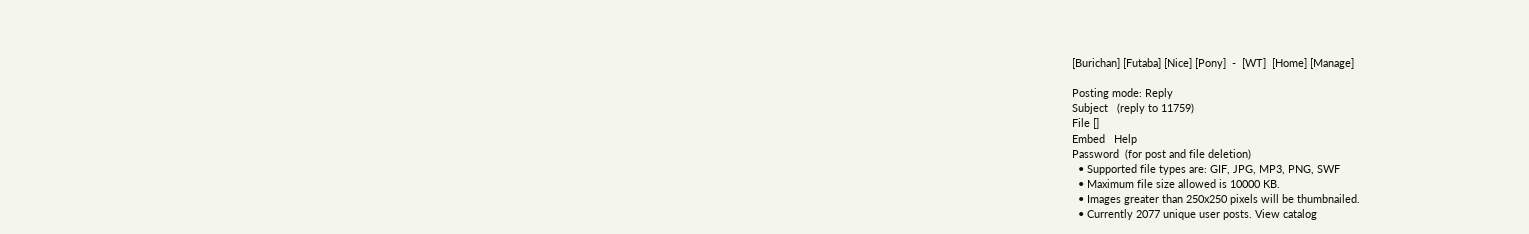[Burichan] [Futaba] [Nice] [Pony]  -  [WT]  [Home] [Manage]

Posting mode: Reply
Subject   (reply to 11759)
File []
Embed   Help
Password  (for post and file deletion)
  • Supported file types are: GIF, JPG, MP3, PNG, SWF
  • Maximum file size allowed is 10000 KB.
  • Images greater than 250x250 pixels will be thumbnailed.
  • Currently 2077 unique user posts. View catalog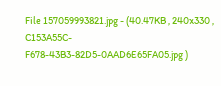File 157059993821.jpg - (40.47KB , 240x330 , C153A55C-F678-43B3-82D5-0AAD6E65FA05.jpg )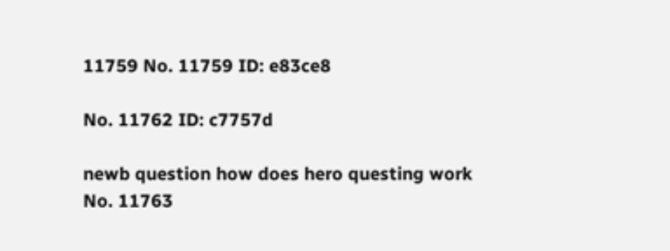11759 No. 11759 ID: e83ce8

No. 11762 ID: c7757d

newb question how does hero questing work
No. 11763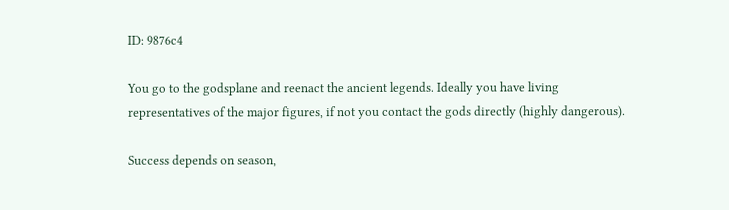ID: 9876c4

You go to the godsplane and reenact the ancient legends. Ideally you have living representatives of the major figures, if not you contact the gods directly (highly dangerous).

Success depends on season,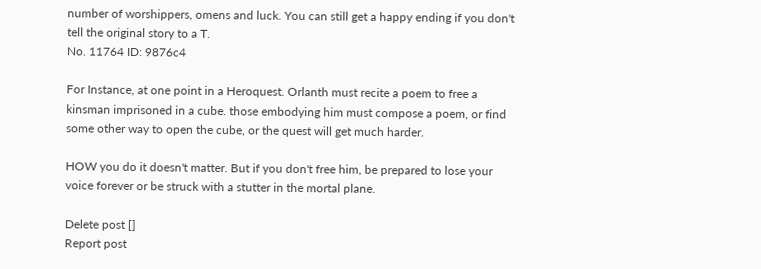number of worshippers, omens and luck. You can still get a happy ending if you don't tell the original story to a T.
No. 11764 ID: 9876c4

For Instance, at one point in a Heroquest. Orlanth must recite a poem to free a kinsman imprisoned in a cube. those embodying him must compose a poem, or find some other way to open the cube, or the quest will get much harder.

HOW you do it doesn't matter. But if you don't free him, be prepared to lose your voice forever or be struck with a stutter in the mortal plane.

Delete post []
Report post